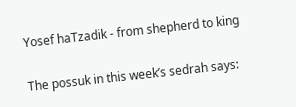Yosef haTzadik - from shepherd to king

The possuk in this week’s sedrah says: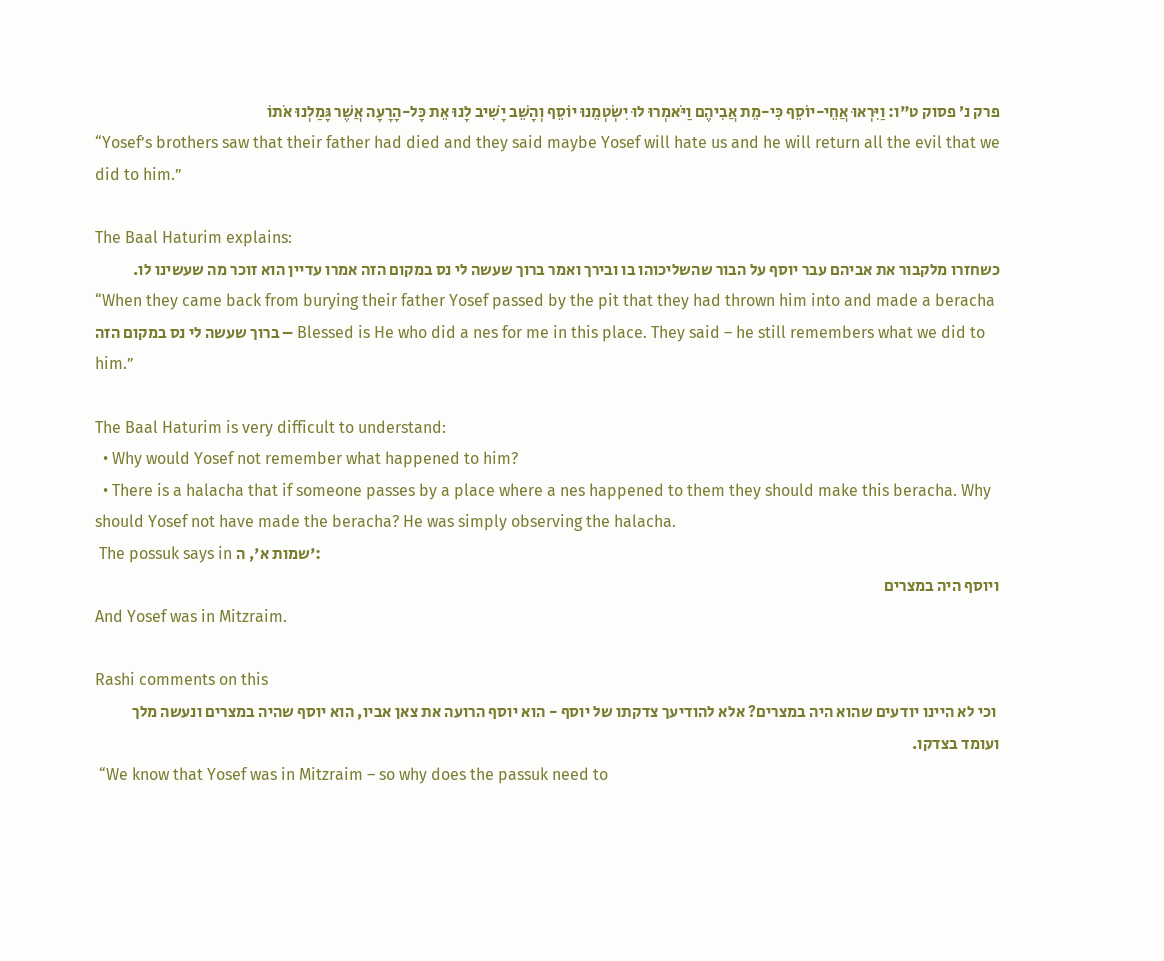פרק נ׳ פסוק ט"ו: וַיִּרְאוּ אֲחֵי-יוֹסֵף כִּי-מֵת אֲבִיהֶם וַיֹּאמְרוּ לוּ יִשְׂטְמֵנוּ יוֹסֵף וְהָשֵׁב יָשִׁיב לָנוּ אֵת כָּל-הָרָעָה אֲשֶׁר גָּמַלְנוּ אֹתוֹ
“Yosef’s brothers saw that their father had died and they said maybe Yosef will hate us and he will return all the evil that we did to him.”

The Baal Haturim explains:
כשחזרו מלקבור את אביהם עבר יוסף על הבור שהשליכוהו בו ובירך ואמר ברוך שעשה לי נס במקום הזה אמרו עדיין הוא זוכר מה שעשינו לו.
“When they came back from burying their father Yosef passed by the pit that they had thrown him into and made a beracha ברוך שעשה לי נס במקום הזה – Blessed is He who did a nes for me in this place. They said – he still remembers what we did to him.”

The Baal Haturim is very difficult to understand:
  • Why would Yosef not remember what happened to him?
  • There is a halacha that if someone passes by a place where a nes happened to them they should make this beracha. Why should Yosef not have made the beracha? He was simply observing the halacha.
 The possuk says in שמות א', ה':
ויוסף היה במצרים
And Yosef was in Mitzraim.

Rashi comments on this
 וכי לא היינו יודעים שהוא היה במצרים? אלא להודיעך צדקתו של יוסף - הוא יוסף הרועה את צאן אביו, הוא יוסף שהיה במצרים ונעשה מלך ועומד בצדקו.
 “We know that Yosef was in Mitzraim – so why does the passuk need to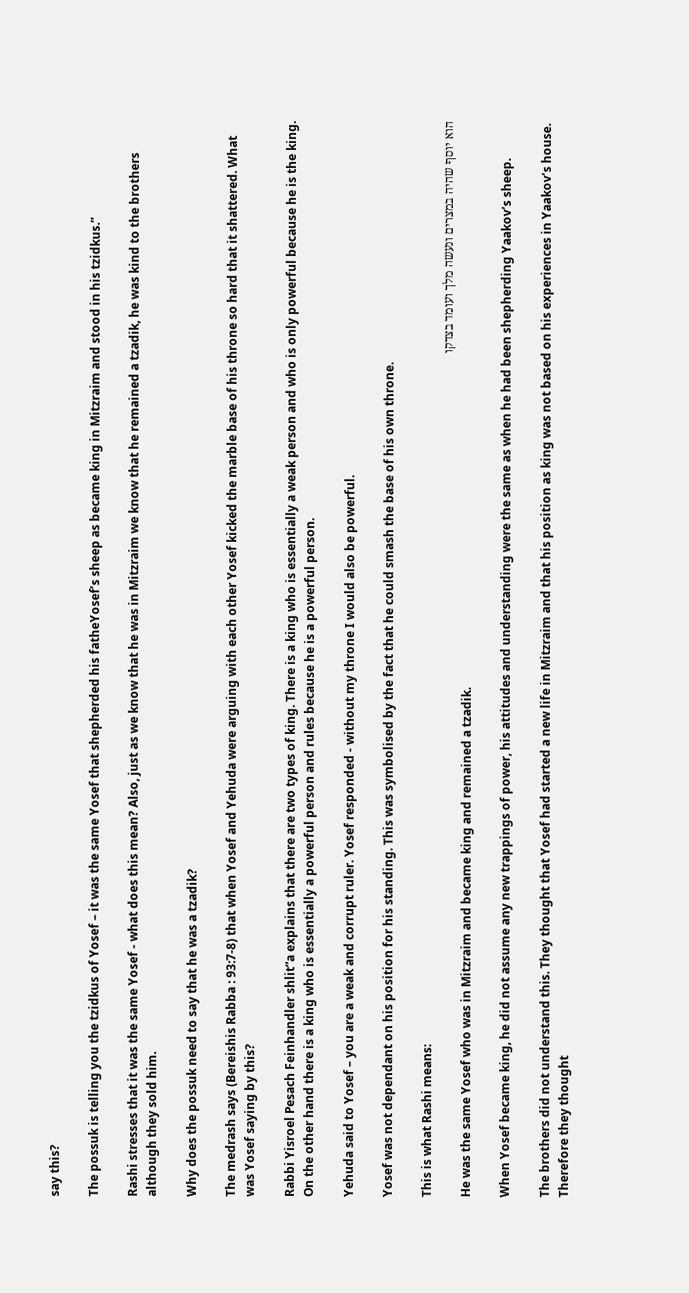say this?

The possuk is telling you the tzidkus of Yosef – it was the same Yosef that shepherded his fatheYosef’s sheep as became king in Mitzraim and stood in his tzidkus.”

Rashi stresses that it was the same Yosef - what does this mean? Also, just as we know that he was in Mitzraim we know that he remained a tzadik, he was kind to the brothers although they sold him.

Why does the possuk need to say that he was a tzadik?

The medrash says (Bereishis Rabba : 93:7-8) that when Yosef and Yehuda were arguing with each other Yosef kicked the marble base of his throne so hard that it shattered. What was Yosef saying by this?

Rabbi Yisroel Pesach Feinhandler shlit”a explains that there are two types of king. There is a king who is essentially a weak person and who is only powerful because he is the king. On the other hand there is a king who is essentially a powerful person and rules because he is a powerful person.

Yehuda said to Yosef – you are a weak and corrupt ruler. Yosef responded - without my throne I would also be powerful.

Yosef was not dependant on his position for his standing. This was symbolised by the fact that he could smash the base of his own throne.

This is what Rashi means:
הוא יוסף שהיה במצרים ונעשה מלך ועומד בצדקו
He was the same Yosef who was in Mitzraim and became king and remained a tzadik.

When Yosef became king, he did not assume any new trappings of power, his attitudes and understanding were the same as when he had been shepherding Yaakov’s sheep.

The brothers did not understand this. They thought that Yosef had started a new life in Mitzraim and that his position as king was not based on his experiences in Yaakov’s house. Therefore they thought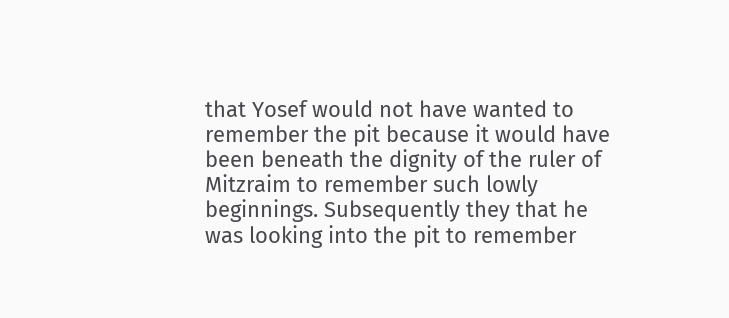that Yosef would not have wanted to remember the pit because it would have been beneath the dignity of the ruler of Mitzraim to remember such lowly beginnings. Subsequently they that he was looking into the pit to remember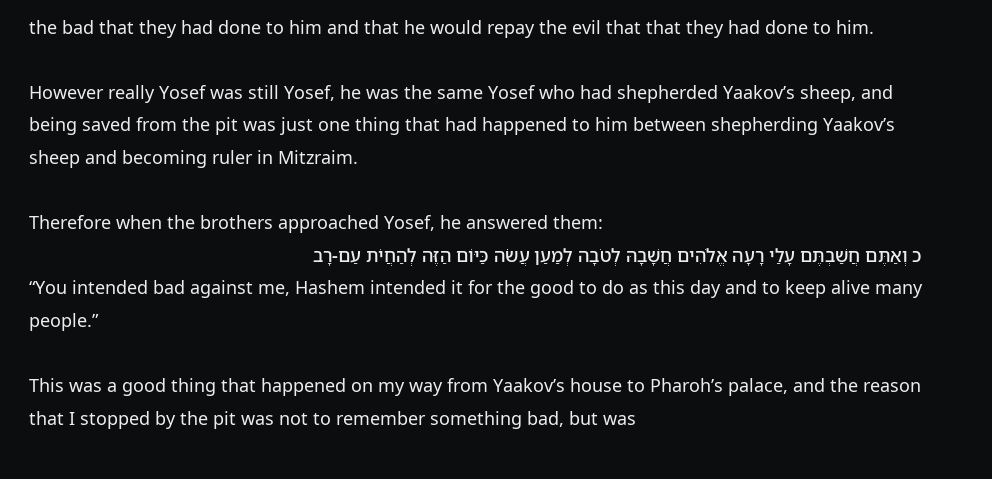the bad that they had done to him and that he would repay the evil that that they had done to him.

However really Yosef was still Yosef, he was the same Yosef who had shepherded Yaakov’s sheep, and being saved from the pit was just one thing that had happened to him between shepherding Yaakov’s sheep and becoming ruler in Mitzraim.

Therefore when the brothers approached Yosef, he answered them:
כ וְאַתֶּם חֲשַׁבְתֶּם עָלַי רָעָה אֱלֹהִים חֲשָׁבָהּ לְטֹבָה לְמַעַן עֲשֹׂה כַּיּוֹם הַזֶּה לְהַחֲיֹת עַם-רָב
“You intended bad against me, Hashem intended it for the good to do as this day and to keep alive many people.”

This was a good thing that happened on my way from Yaakov’s house to Pharoh’s palace, and the reason that I stopped by the pit was not to remember something bad, but was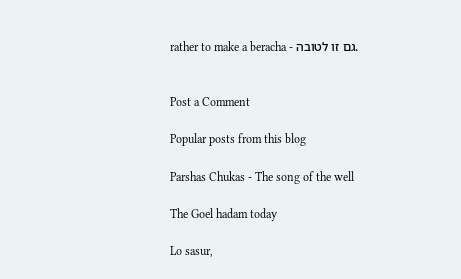rather to make a beracha - גם זו לטובה.


Post a Comment

Popular posts from this blog

Parshas Chukas - The song of the well

The Goel hadam today

Lo sasur,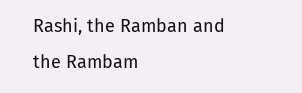Rashi, the Ramban and the Rambam